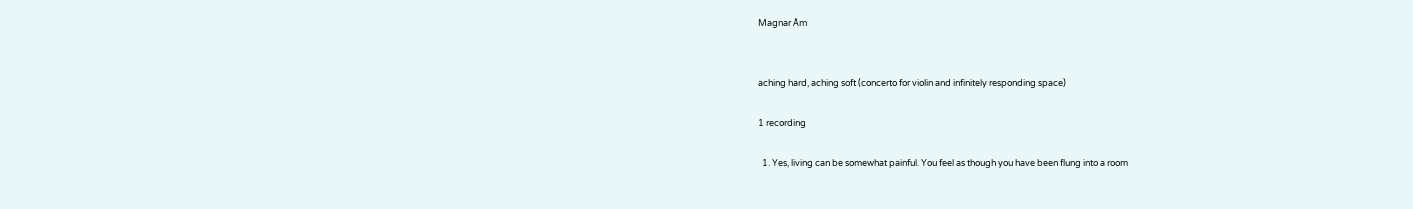Magnar Åm


aching hard, aching soft (concerto for violin and infinitely responding space)

1 recording

  1. Yes, living can be somewhat painful. You feel as though you have been flung into a room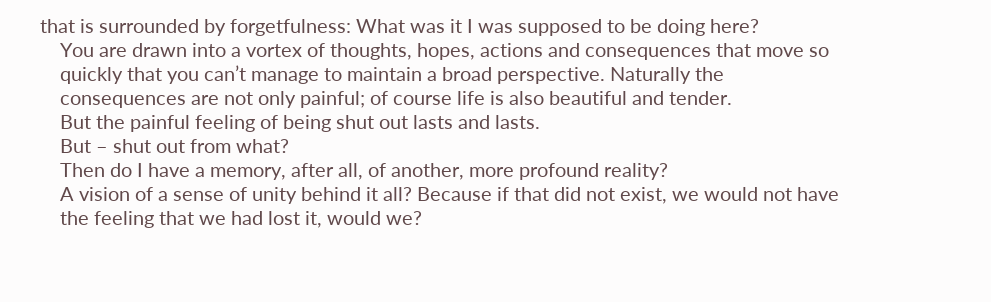that is surrounded by forgetfulness: What was it I was supposed to be doing here?
    You are drawn into a vortex of thoughts, hopes, actions and consequences that move so
    quickly that you can’t manage to maintain a broad perspective. Naturally the
    consequences are not only painful; of course life is also beautiful and tender.
    But the painful feeling of being shut out lasts and lasts.
    But – shut out from what?
    Then do I have a memory, after all, of another, more profound reality?
    A vision of a sense of unity behind it all? Because if that did not exist, we would not have
    the feeling that we had lost it, would we?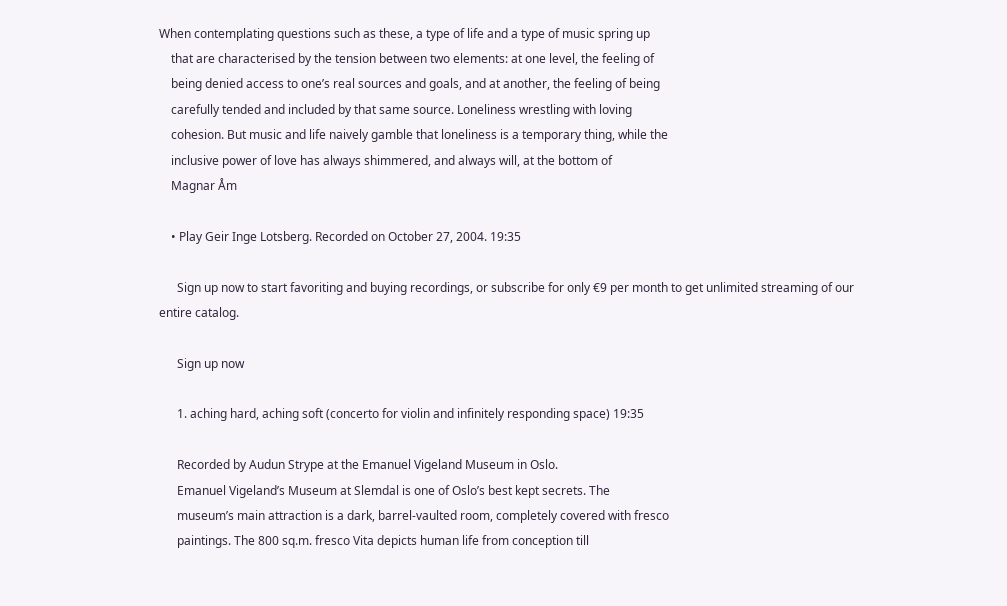When contemplating questions such as these, a type of life and a type of music spring up
    that are characterised by the tension between two elements: at one level, the feeling of
    being denied access to one’s real sources and goals, and at another, the feeling of being
    carefully tended and included by that same source. Loneliness wrestling with loving
    cohesion. But music and life naively gamble that loneliness is a temporary thing, while the
    inclusive power of love has always shimmered, and always will, at the bottom of
    Magnar Åm

    • Play Geir Inge Lotsberg. Recorded on October 27, 2004. 19:35

      Sign up now to start favoriting and buying recordings, or subscribe for only €9 per month to get unlimited streaming of our entire catalog.

      Sign up now

      1. aching hard, aching soft (concerto for violin and infinitely responding space) 19:35

      Recorded by Audun Strype at the Emanuel Vigeland Museum in Oslo.
      Emanuel Vigeland’s Museum at Slemdal is one of Oslo’s best kept secrets. The
      museum’s main attraction is a dark, barrel-vaulted room, completely covered with fresco
      paintings. The 800 sq.m. fresco Vita depicts human life from conception till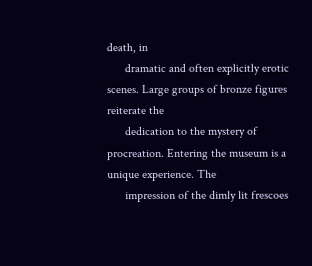death, in
      dramatic and often explicitly erotic scenes. Large groups of bronze figures reiterate the
      dedication to the mystery of procreation. Entering the museum is a unique experience. The
      impression of the dimly lit frescoes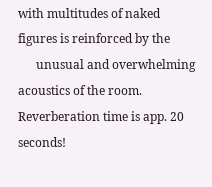with multitudes of naked figures is reinforced by the
      unusual and overwhelming acoustics of the room. Reverberation time is app. 20 seconds!